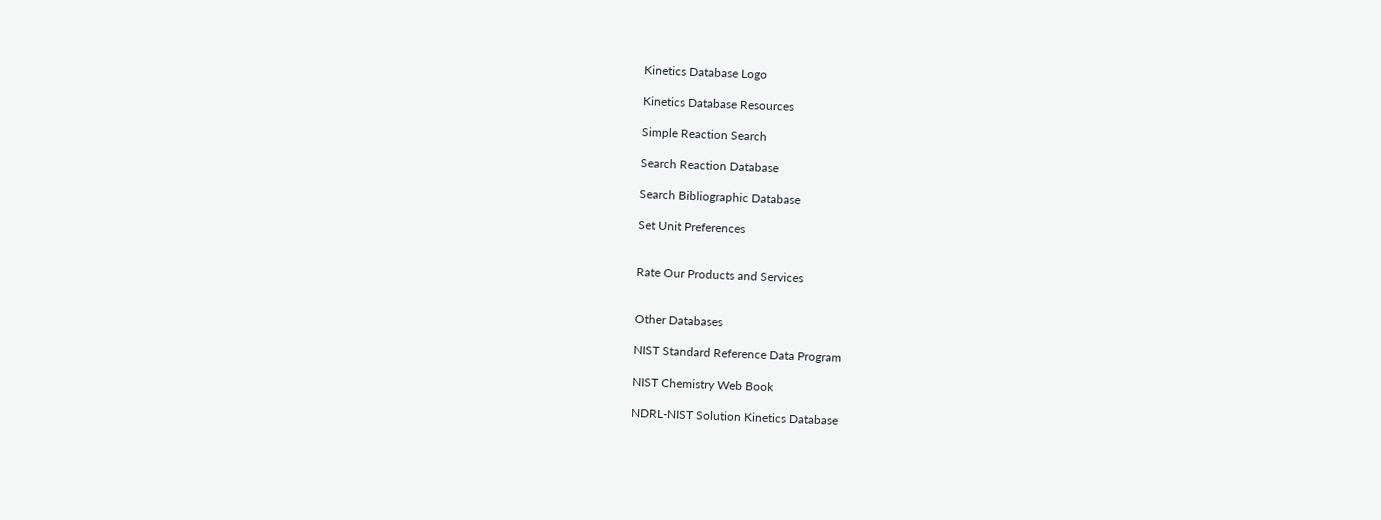Kinetics Database Logo

Kinetics Database Resources

Simple Reaction Search

Search Reaction Database

Search Bibliographic Database

Set Unit Preferences


Rate Our Products and Services


Other Databases

NIST Standard Reference Data Program

NIST Chemistry Web Book

NDRL-NIST Solution Kinetics Database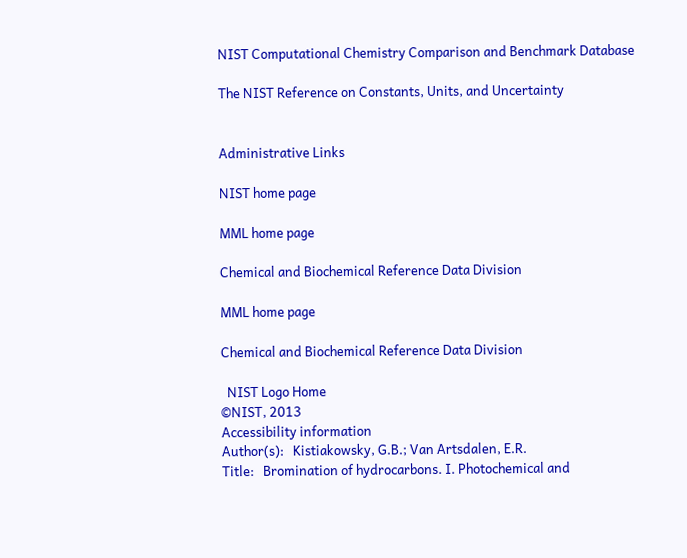NIST Computational Chemistry Comparison and Benchmark Database

The NIST Reference on Constants, Units, and Uncertainty


Administrative Links

NIST home page

MML home page

Chemical and Biochemical Reference Data Division

MML home page

Chemical and Biochemical Reference Data Division

  NIST Logo Home
©NIST, 2013
Accessibility information
Author(s):   Kistiakowsky, G.B.; Van Artsdalen, E.R.
Title:   Bromination of hydrocarbons. I. Photochemical and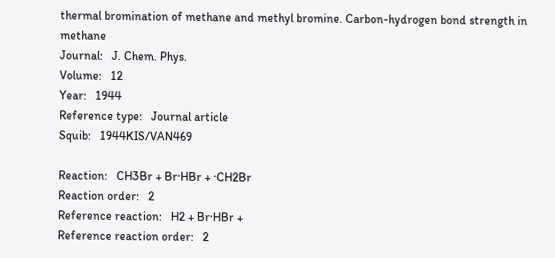thermal bromination of methane and methyl bromine. Carbon-hydrogen bond strength in methane
Journal:   J. Chem. Phys.
Volume:   12
Year:   1944
Reference type:   Journal article
Squib:   1944KIS/VAN469

Reaction:   CH3Br + Br·HBr + ·CH2Br
Reaction order:   2
Reference reaction:   H2 + Br·HBr +
Reference reaction order:   2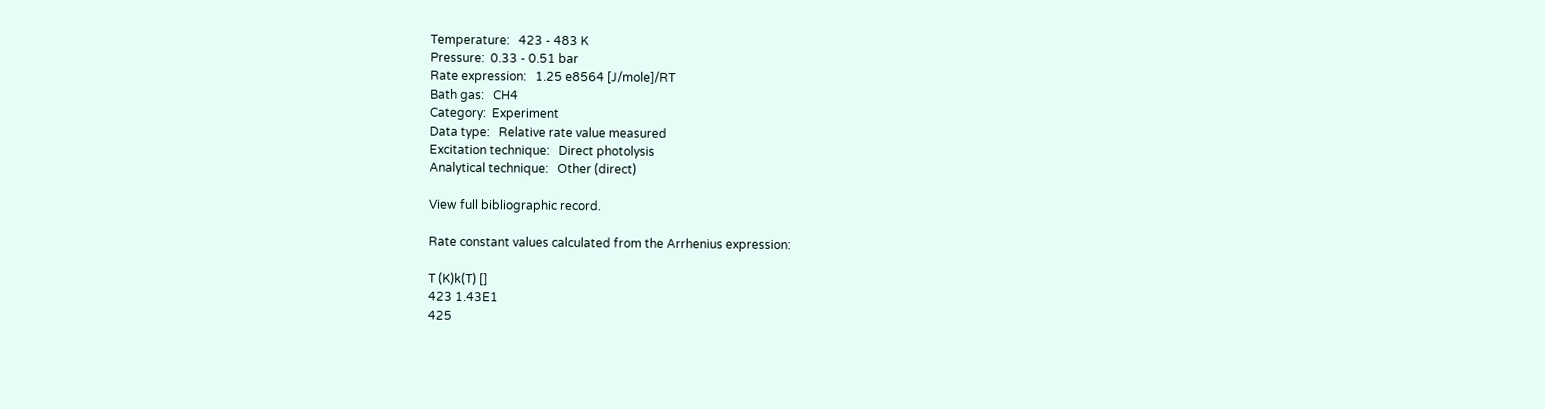Temperature:   423 - 483 K
Pressure:  0.33 - 0.51 bar
Rate expression:   1.25 e8564 [J/mole]/RT
Bath gas:   CH4
Category:  Experiment
Data type:   Relative rate value measured
Excitation technique:   Direct photolysis
Analytical technique:   Other (direct)

View full bibliographic record.

Rate constant values calculated from the Arrhenius expression:

T (K)k(T) []
423 1.43E1
425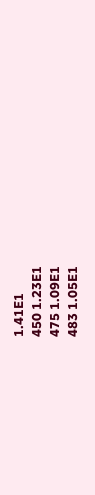1.41E1
450 1.23E1
475 1.09E1
483 1.05E1